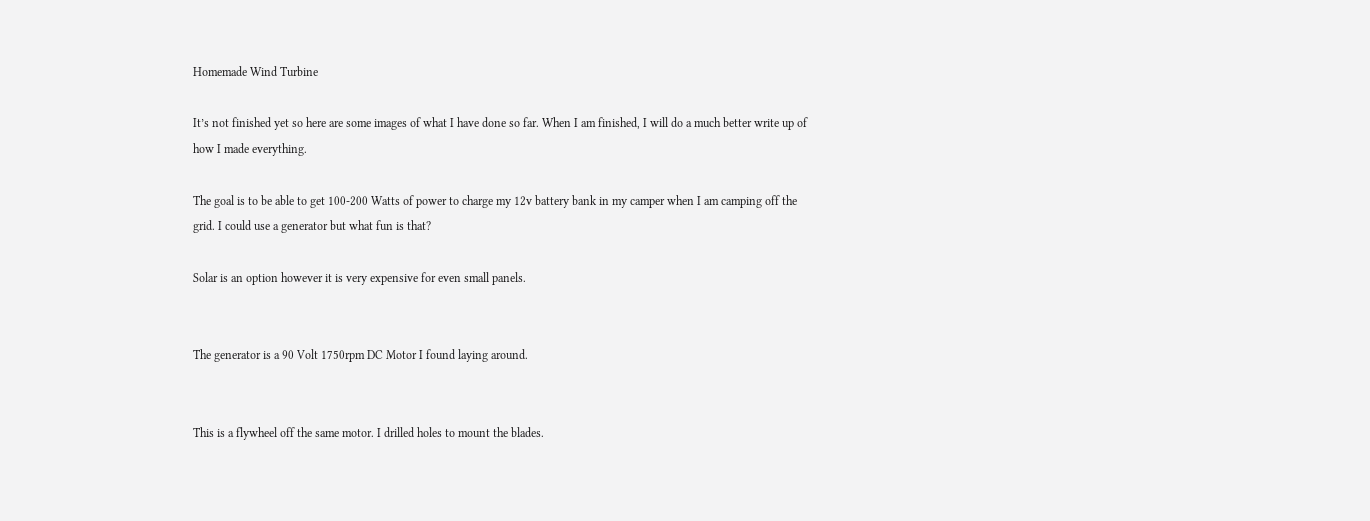Homemade Wind Turbine

It’s not finished yet so here are some images of what I have done so far. When I am finished, I will do a much better write up of how I made everything.

The goal is to be able to get 100-200 Watts of power to charge my 12v battery bank in my camper when I am camping off the grid. I could use a generator but what fun is that?

Solar is an option however it is very expensive for even small panels.


The generator is a 90 Volt 1750rpm DC Motor I found laying around.


This is a flywheel off the same motor. I drilled holes to mount the blades.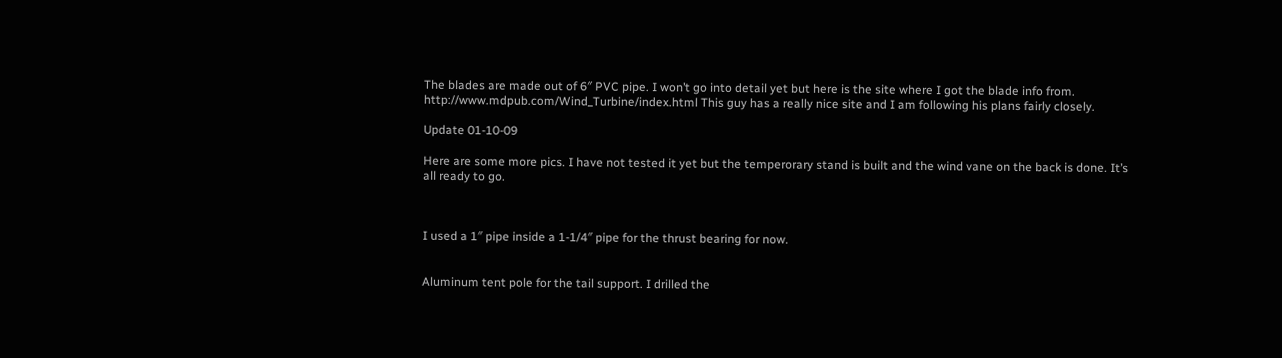The blades are made out of 6″ PVC pipe. I won’t go into detail yet but here is the site where I got the blade info from. http://www.mdpub.com/Wind_Turbine/index.html This guy has a really nice site and I am following his plans fairly closely.

Update 01-10-09

Here are some more pics. I have not tested it yet but the temperorary stand is built and the wind vane on the back is done. It’s all ready to go.



I used a 1″ pipe inside a 1-1/4″ pipe for the thrust bearing for now.


Aluminum tent pole for the tail support. I drilled the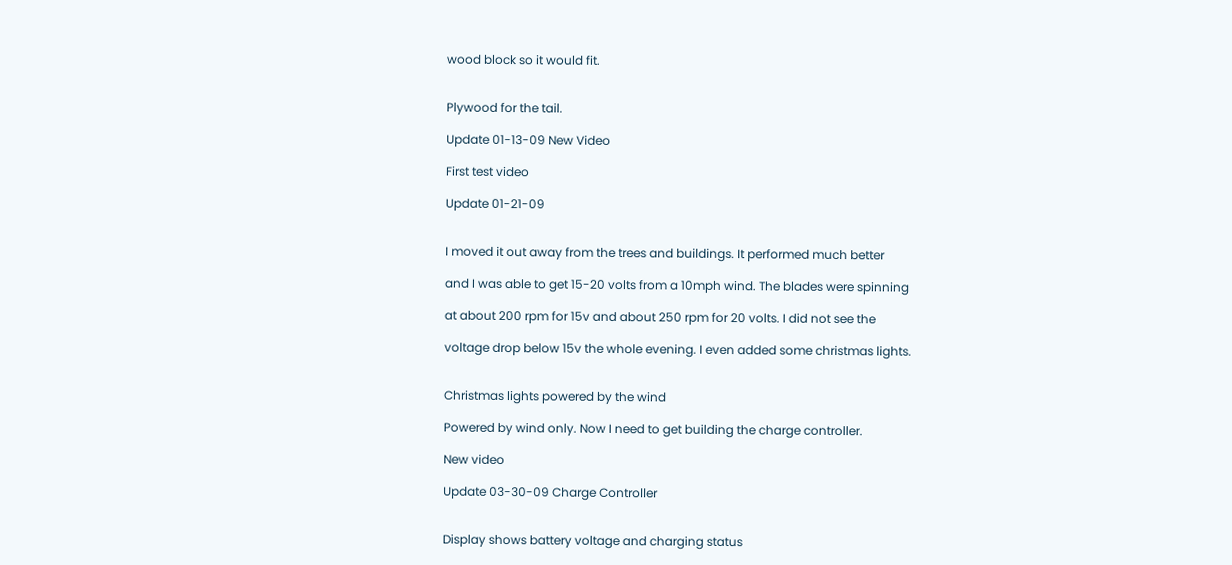wood block so it would fit.


Plywood for the tail.

Update 01-13-09 New Video

First test video

Update 01-21-09


I moved it out away from the trees and buildings. It performed much better

and I was able to get 15-20 volts from a 10mph wind. The blades were spinning

at about 200 rpm for 15v and about 250 rpm for 20 volts. I did not see the

voltage drop below 15v the whole evening. I even added some christmas lights.


Christmas lights powered by the wind

Powered by wind only. Now I need to get building the charge controller.

New video

Update 03-30-09 Charge Controller


Display shows battery voltage and charging status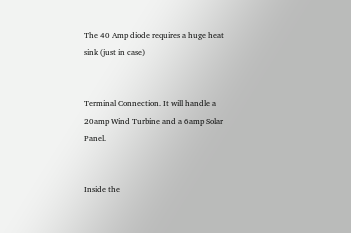The 40 Amp diode requires a huge heat sink (just in case)


Terminal Connection. It will handle a 20amp Wind Turbine and a 6amp Solar Panel.


Inside the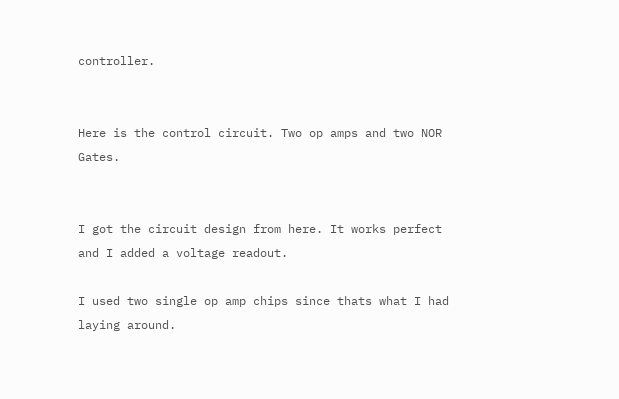controller.


Here is the control circuit. Two op amps and two NOR Gates.


I got the circuit design from here. It works perfect and I added a voltage readout.

I used two single op amp chips since thats what I had laying around.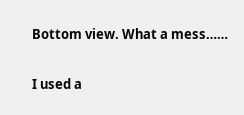Bottom view. What a mess……


I used a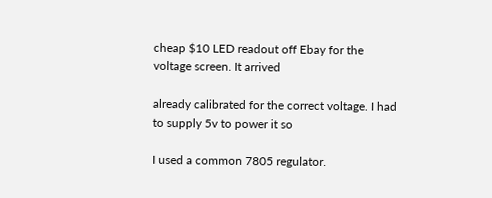cheap $10 LED readout off Ebay for the voltage screen. It arrived

already calibrated for the correct voltage. I had to supply 5v to power it so

I used a common 7805 regulator.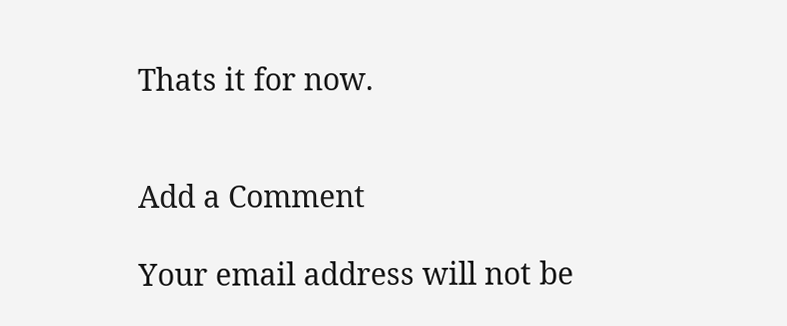Thats it for now.


Add a Comment

Your email address will not be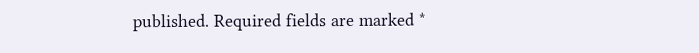published. Required fields are marked *